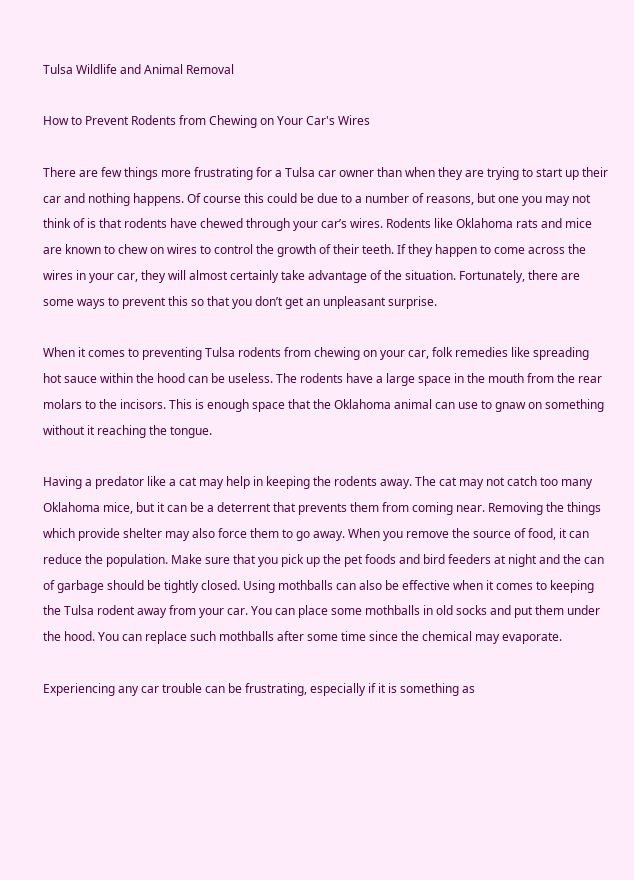Tulsa Wildlife and Animal Removal

How to Prevent Rodents from Chewing on Your Car's Wires

There are few things more frustrating for a Tulsa car owner than when they are trying to start up their car and nothing happens. Of course this could be due to a number of reasons, but one you may not think of is that rodents have chewed through your car’s wires. Rodents like Oklahoma rats and mice are known to chew on wires to control the growth of their teeth. If they happen to come across the wires in your car, they will almost certainly take advantage of the situation. Fortunately, there are some ways to prevent this so that you don’t get an unpleasant surprise.

When it comes to preventing Tulsa rodents from chewing on your car, folk remedies like spreading hot sauce within the hood can be useless. The rodents have a large space in the mouth from the rear molars to the incisors. This is enough space that the Oklahoma animal can use to gnaw on something without it reaching the tongue.

Having a predator like a cat may help in keeping the rodents away. The cat may not catch too many Oklahoma mice, but it can be a deterrent that prevents them from coming near. Removing the things which provide shelter may also force them to go away. When you remove the source of food, it can reduce the population. Make sure that you pick up the pet foods and bird feeders at night and the can of garbage should be tightly closed. Using mothballs can also be effective when it comes to keeping the Tulsa rodent away from your car. You can place some mothballs in old socks and put them under the hood. You can replace such mothballs after some time since the chemical may evaporate.

Experiencing any car trouble can be frustrating, especially if it is something as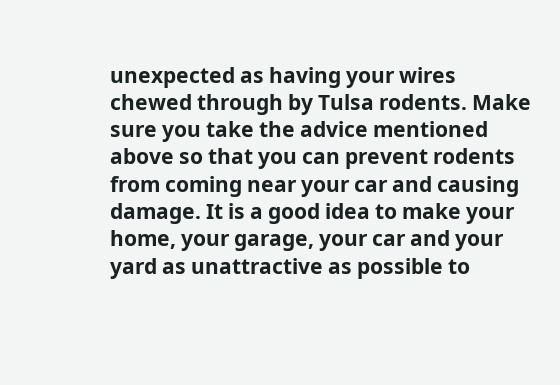unexpected as having your wires chewed through by Tulsa rodents. Make sure you take the advice mentioned above so that you can prevent rodents from coming near your car and causing damage. It is a good idea to make your home, your garage, your car and your yard as unattractive as possible to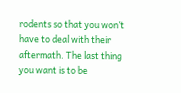rodents so that you won’t have to deal with their aftermath. The last thing you want is to be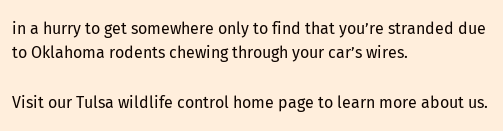in a hurry to get somewhere only to find that you’re stranded due to Oklahoma rodents chewing through your car’s wires.

Visit our Tulsa wildlife control home page to learn more about us.